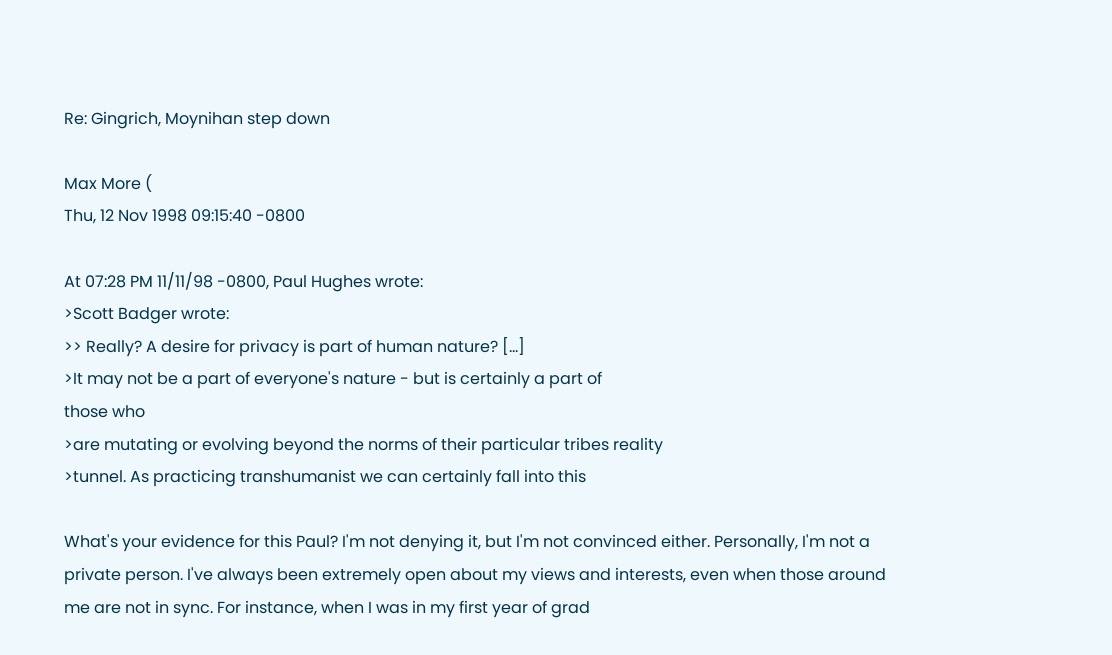Re: Gingrich, Moynihan step down

Max More (
Thu, 12 Nov 1998 09:15:40 -0800

At 07:28 PM 11/11/98 -0800, Paul Hughes wrote:
>Scott Badger wrote:
>> Really? A desire for privacy is part of human nature? [...]
>It may not be a part of everyone's nature - but is certainly a part of
those who
>are mutating or evolving beyond the norms of their particular tribes reality
>tunnel. As practicing transhumanist we can certainly fall into this

What's your evidence for this Paul? I'm not denying it, but I'm not convinced either. Personally, I'm not a private person. I've always been extremely open about my views and interests, even when those around me are not in sync. For instance, when I was in my first year of grad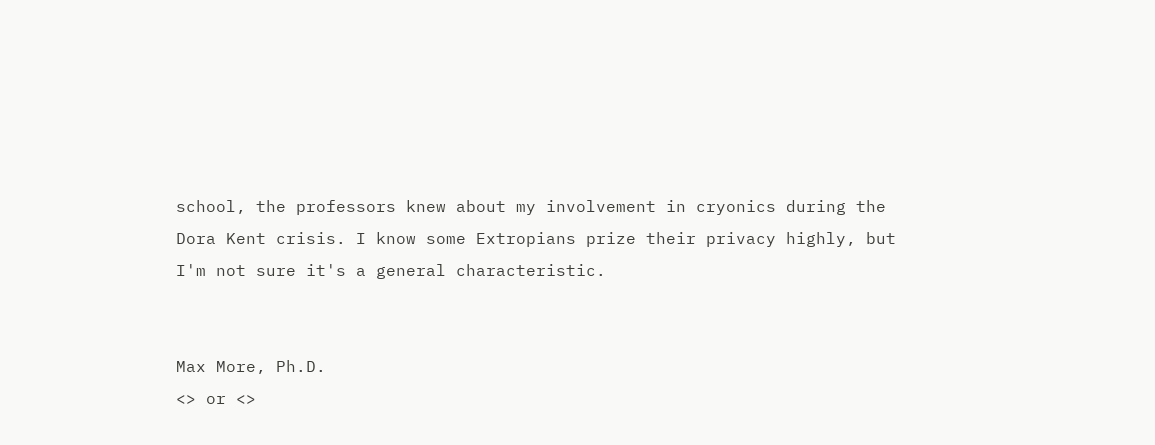school, the professors knew about my involvement in cryonics during the Dora Kent crisis. I know some Extropians prize their privacy highly, but I'm not sure it's a general characteristic.


Max More, Ph.D.
<> or <>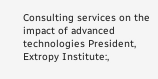Consulting services on the impact of advanced technologies President, Extropy Institute:,